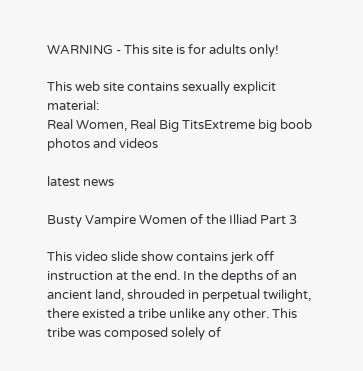WARNING - This site is for adults only!

This web site contains sexually explicit material:
Real Women, Real Big TitsExtreme big boob photos and videos

latest news

Busty Vampire Women of the Illiad Part 3

This video slide show contains jerk off instruction at the end. In the depths of an ancient land, shrouded in perpetual twilight, there existed a tribe unlike any other. This tribe was composed solely of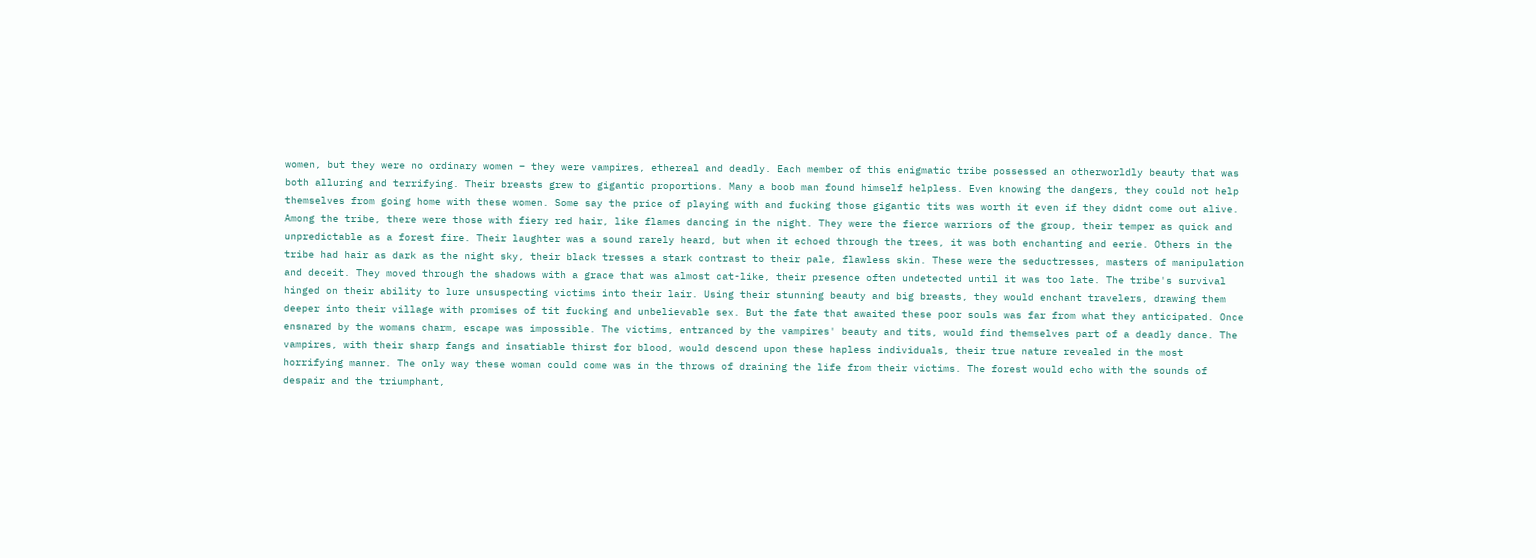women, but they were no ordinary women – they were vampires, ethereal and deadly. Each member of this enigmatic tribe possessed an otherworldly beauty that was both alluring and terrifying. Their breasts grew to gigantic proportions. Many a boob man found himself helpless. Even knowing the dangers, they could not help themselves from going home with these women. Some say the price of playing with and fucking those gigantic tits was worth it even if they didnt come out alive. Among the tribe, there were those with fiery red hair, like flames dancing in the night. They were the fierce warriors of the group, their temper as quick and unpredictable as a forest fire. Their laughter was a sound rarely heard, but when it echoed through the trees, it was both enchanting and eerie. Others in the tribe had hair as dark as the night sky, their black tresses a stark contrast to their pale, flawless skin. These were the seductresses, masters of manipulation and deceit. They moved through the shadows with a grace that was almost cat-like, their presence often undetected until it was too late. The tribe's survival hinged on their ability to lure unsuspecting victims into their lair. Using their stunning beauty and big breasts, they would enchant travelers, drawing them deeper into their village with promises of tit fucking and unbelievable sex. But the fate that awaited these poor souls was far from what they anticipated. Once ensnared by the womans charm, escape was impossible. The victims, entranced by the vampires' beauty and tits, would find themselves part of a deadly dance. The vampires, with their sharp fangs and insatiable thirst for blood, would descend upon these hapless individuals, their true nature revealed in the most horrifying manner. The only way these woman could come was in the throws of draining the life from their victims. The forest would echo with the sounds of despair and the triumphant,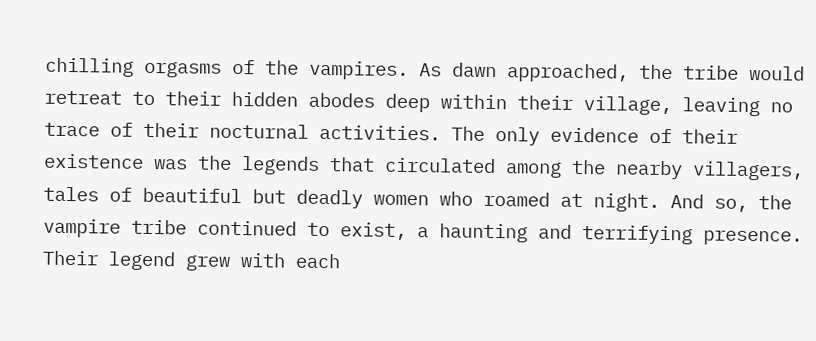chilling orgasms of the vampires. As dawn approached, the tribe would retreat to their hidden abodes deep within their village, leaving no trace of their nocturnal activities. The only evidence of their existence was the legends that circulated among the nearby villagers, tales of beautiful but deadly women who roamed at night. And so, the vampire tribe continued to exist, a haunting and terrifying presence. Their legend grew with each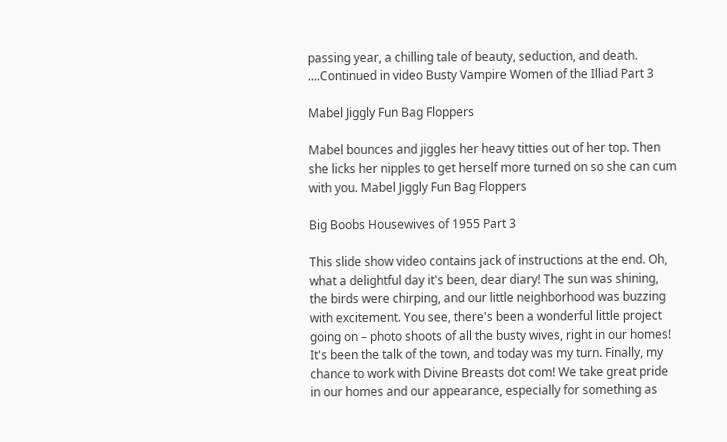passing year, a chilling tale of beauty, seduction, and death. ....Continued in video Busty Vampire Women of the Illiad Part 3

Mabel Jiggly Fun Bag Floppers

Mabel bounces and jiggles her heavy titties out of her top. Then she licks her nipples to get herself more turned on so she can cum with you. Mabel Jiggly Fun Bag Floppers

Big Boobs Housewives of 1955 Part 3

This slide show video contains jack of instructions at the end. Oh, what a delightful day it's been, dear diary! The sun was shining, the birds were chirping, and our little neighborhood was buzzing with excitement. You see, there's been a wonderful little project going on – photo shoots of all the busty wives, right in our homes! It's been the talk of the town, and today was my turn. Finally, my chance to work with Divine Breasts dot com! We take great pride in our homes and our appearance, especially for something as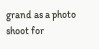grand as a photo shoot for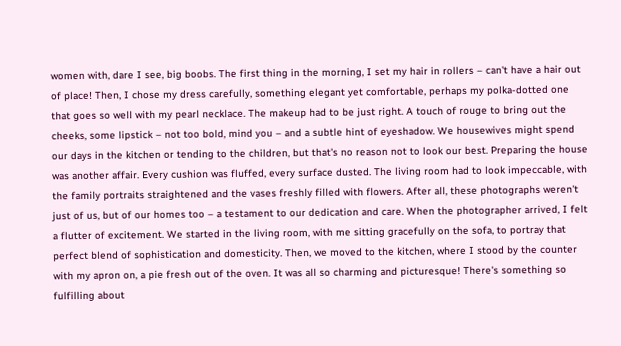women with, dare I see, big boobs. The first thing in the morning, I set my hair in rollers – can't have a hair out of place! Then, I chose my dress carefully, something elegant yet comfortable, perhaps my polka-dotted one that goes so well with my pearl necklace. The makeup had to be just right. A touch of rouge to bring out the cheeks, some lipstick – not too bold, mind you – and a subtle hint of eyeshadow. We housewives might spend our days in the kitchen or tending to the children, but that's no reason not to look our best. Preparing the house was another affair. Every cushion was fluffed, every surface dusted. The living room had to look impeccable, with the family portraits straightened and the vases freshly filled with flowers. After all, these photographs weren't just of us, but of our homes too – a testament to our dedication and care. When the photographer arrived, I felt a flutter of excitement. We started in the living room, with me sitting gracefully on the sofa, to portray that perfect blend of sophistication and domesticity. Then, we moved to the kitchen, where I stood by the counter with my apron on, a pie fresh out of the oven. It was all so charming and picturesque! There's something so fulfilling about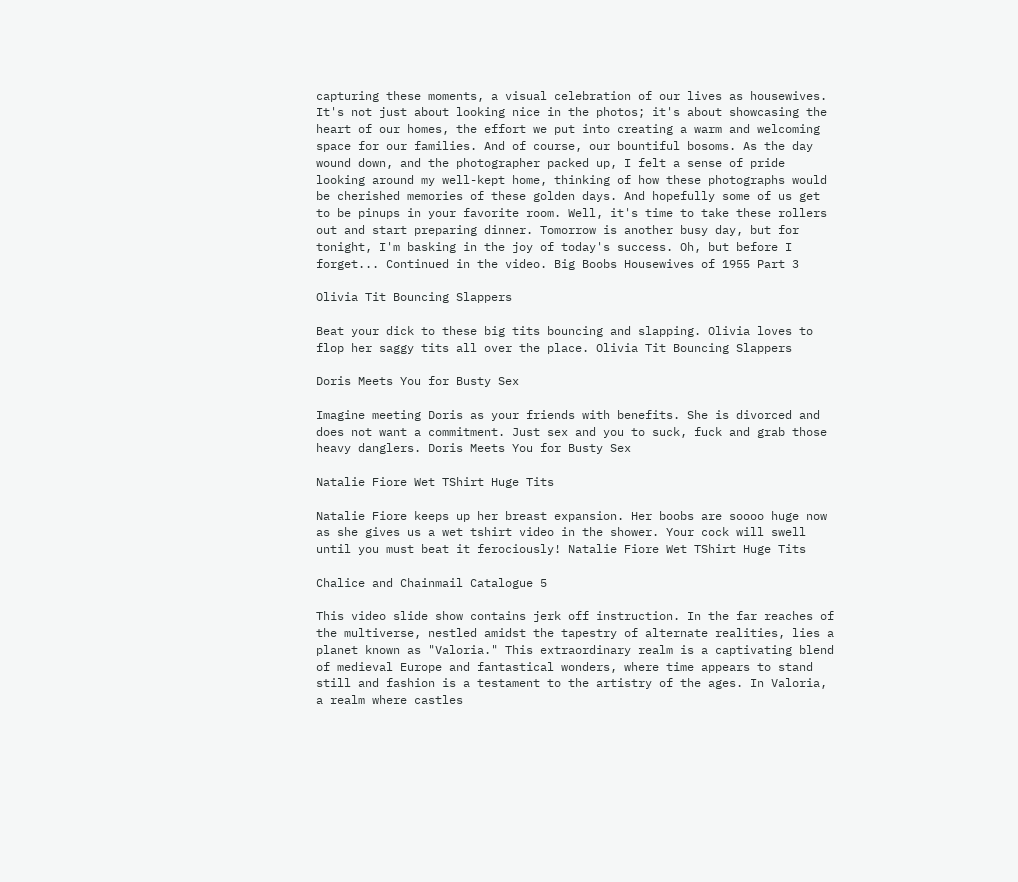capturing these moments, a visual celebration of our lives as housewives. It's not just about looking nice in the photos; it's about showcasing the heart of our homes, the effort we put into creating a warm and welcoming space for our families. And of course, our bountiful bosoms. As the day wound down, and the photographer packed up, I felt a sense of pride looking around my well-kept home, thinking of how these photographs would be cherished memories of these golden days. And hopefully some of us get to be pinups in your favorite room. Well, it's time to take these rollers out and start preparing dinner. Tomorrow is another busy day, but for tonight, I'm basking in the joy of today's success. Oh, but before I forget... Continued in the video. Big Boobs Housewives of 1955 Part 3

Olivia Tit Bouncing Slappers

Beat your dick to these big tits bouncing and slapping. Olivia loves to flop her saggy tits all over the place. Olivia Tit Bouncing Slappers

Doris Meets You for Busty Sex

Imagine meeting Doris as your friends with benefits. She is divorced and does not want a commitment. Just sex and you to suck, fuck and grab those heavy danglers. Doris Meets You for Busty Sex

Natalie Fiore Wet TShirt Huge Tits

Natalie Fiore keeps up her breast expansion. Her boobs are soooo huge now as she gives us a wet tshirt video in the shower. Your cock will swell until you must beat it ferociously! Natalie Fiore Wet TShirt Huge Tits

Chalice and Chainmail Catalogue 5

This video slide show contains jerk off instruction. In the far reaches of the multiverse, nestled amidst the tapestry of alternate realities, lies a planet known as "Valoria." This extraordinary realm is a captivating blend of medieval Europe and fantastical wonders, where time appears to stand still and fashion is a testament to the artistry of the ages. In Valoria, a realm where castles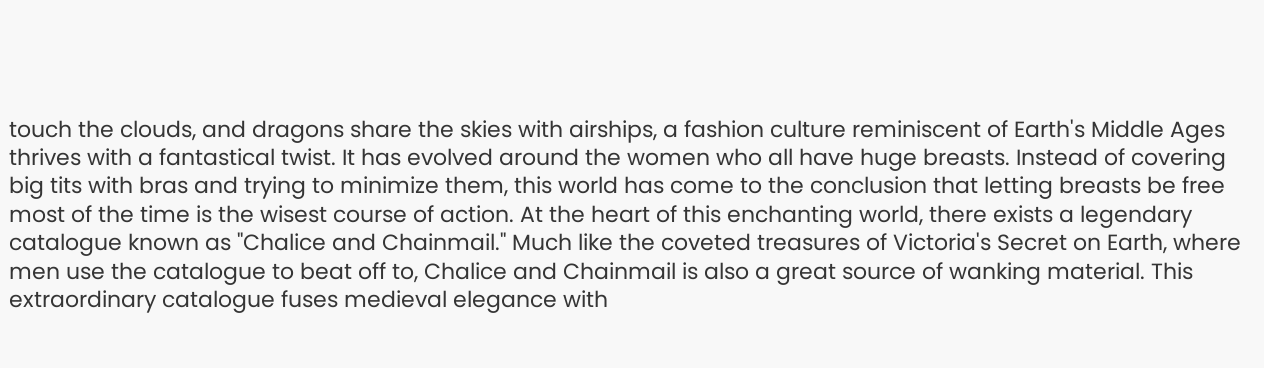touch the clouds, and dragons share the skies with airships, a fashion culture reminiscent of Earth's Middle Ages thrives with a fantastical twist. It has evolved around the women who all have huge breasts. Instead of covering big tits with bras and trying to minimize them, this world has come to the conclusion that letting breasts be free most of the time is the wisest course of action. At the heart of this enchanting world, there exists a legendary catalogue known as "Chalice and Chainmail." Much like the coveted treasures of Victoria's Secret on Earth, where men use the catalogue to beat off to, Chalice and Chainmail is also a great source of wanking material. This extraordinary catalogue fuses medieval elegance with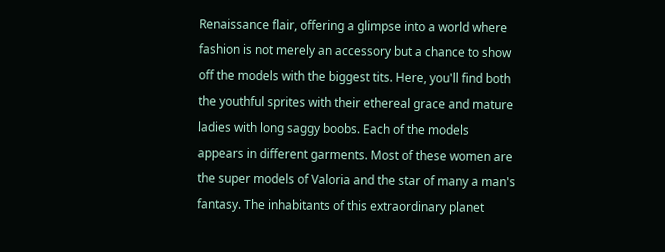Renaissance flair, offering a glimpse into a world where fashion is not merely an accessory but a chance to show off the models with the biggest tits. Here, you'll find both the youthful sprites with their ethereal grace and mature ladies with long saggy boobs. Each of the models appears in different garments. Most of these women are the super models of Valoria and the star of many a man's fantasy. The inhabitants of this extraordinary planet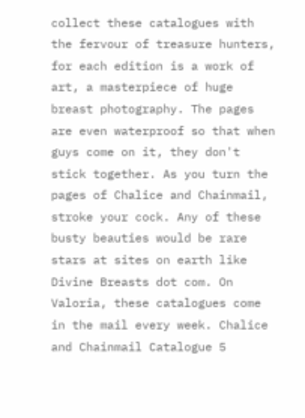collect these catalogues with the fervour of treasure hunters, for each edition is a work of art, a masterpiece of huge breast photography. The pages are even waterproof so that when guys come on it, they don't stick together. As you turn the pages of Chalice and Chainmail, stroke your cock. Any of these busty beauties would be rare stars at sites on earth like Divine Breasts dot com. On Valoria, these catalogues come in the mail every week. Chalice and Chainmail Catalogue 5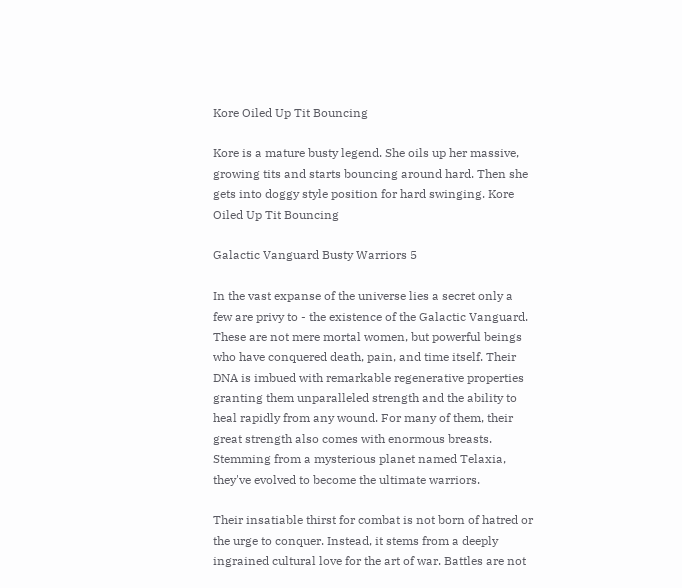Kore Oiled Up Tit Bouncing

Kore is a mature busty legend. She oils up her massive, growing tits and starts bouncing around hard. Then she gets into doggy style position for hard swinging. Kore Oiled Up Tit Bouncing

Galactic Vanguard Busty Warriors 5

In the vast expanse of the universe lies a secret only a few are privy to - the existence of the Galactic Vanguard. These are not mere mortal women, but powerful beings who have conquered death, pain, and time itself. Their DNA is imbued with remarkable regenerative properties granting them unparalleled strength and the ability to heal rapidly from any wound. For many of them, their great strength also comes with enormous breasts. Stemming from a mysterious planet named Telaxia, they've evolved to become the ultimate warriors.

Their insatiable thirst for combat is not born of hatred or the urge to conquer. Instead, it stems from a deeply ingrained cultural love for the art of war. Battles are not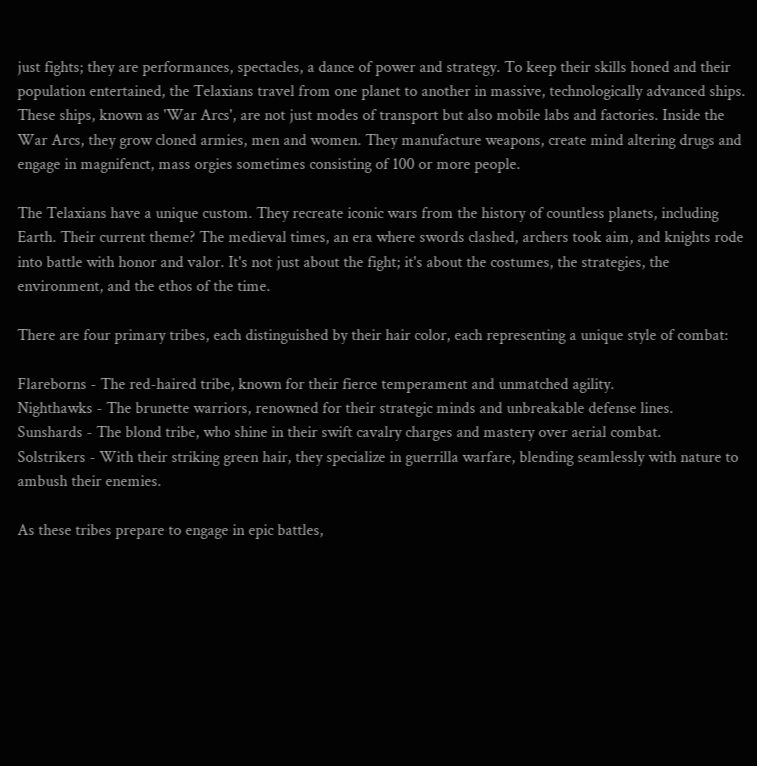just fights; they are performances, spectacles, a dance of power and strategy. To keep their skills honed and their population entertained, the Telaxians travel from one planet to another in massive, technologically advanced ships. These ships, known as 'War Arcs', are not just modes of transport but also mobile labs and factories. Inside the War Arcs, they grow cloned armies, men and women. They manufacture weapons, create mind altering drugs and engage in magnifenct, mass orgies sometimes consisting of 100 or more people.

The Telaxians have a unique custom. They recreate iconic wars from the history of countless planets, including Earth. Their current theme? The medieval times, an era where swords clashed, archers took aim, and knights rode into battle with honor and valor. It's not just about the fight; it's about the costumes, the strategies, the environment, and the ethos of the time.

There are four primary tribes, each distinguished by their hair color, each representing a unique style of combat:

Flareborns - The red-haired tribe, known for their fierce temperament and unmatched agility.
Nighthawks - The brunette warriors, renowned for their strategic minds and unbreakable defense lines.
Sunshards - The blond tribe, who shine in their swift cavalry charges and mastery over aerial combat.
Solstrikers - With their striking green hair, they specialize in guerrilla warfare, blending seamlessly with nature to ambush their enemies.

As these tribes prepare to engage in epic battles,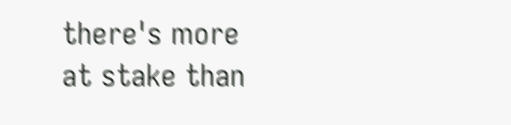there's more at stake than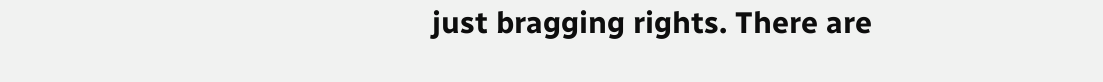just bragging rights. There are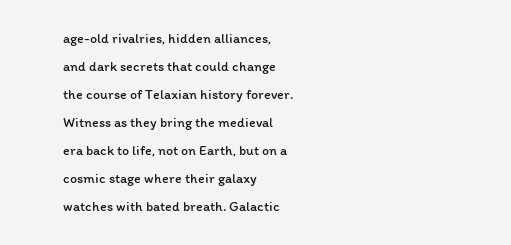age-old rivalries, hidden alliances, and dark secrets that could change the course of Telaxian history forever. Witness as they bring the medieval era back to life, not on Earth, but on a cosmic stage where their galaxy watches with bated breath. Galactic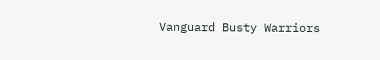Vanguard Busty Warriors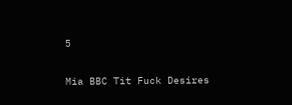5

Mia BBC Tit Fuck Desires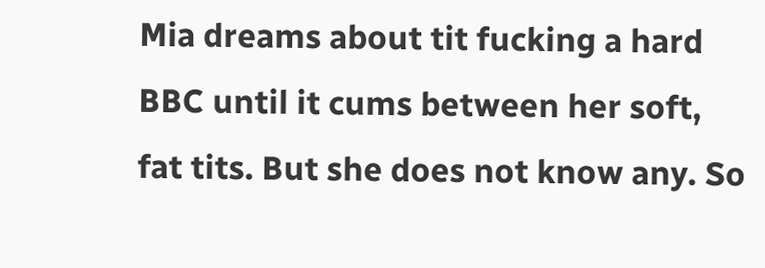Mia dreams about tit fucking a hard BBC until it cums between her soft, fat tits. But she does not know any. So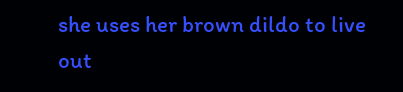she uses her brown dildo to live out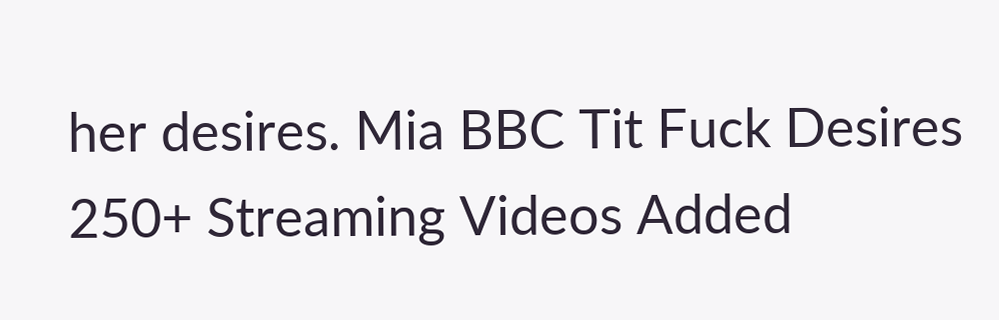her desires. Mia BBC Tit Fuck Desires
250+ Streaming Videos Added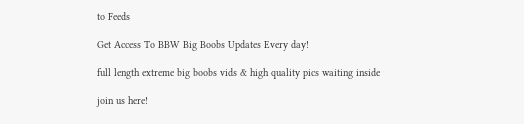to Feeds

Get Access To BBW Big Boobs Updates Every day!

full length extreme big boobs vids & high quality pics waiting inside

join us here!